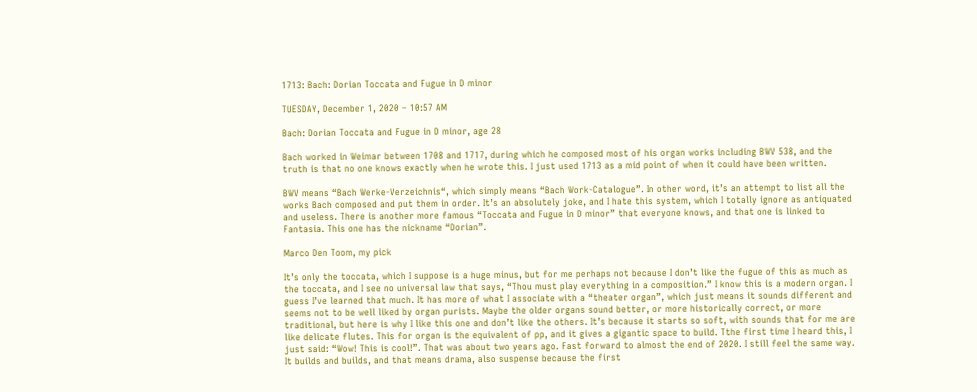1713: Bach: Dorian Toccata and Fugue in D minor

TUESDAY, December 1, 2020 – 10:57 AM

Bach: Dorian Toccata and Fugue in D minor, age 28

Bach worked in Weimar between 1708 and 1717, during which he composed most of his organ works including BWV 538, and the truth is that no one knows exactly when he wrote this. I just used 1713 as a mid point of when it could have been written.

BWV means “Bach Werke-Verzeichnis“, which simply means “Bach Work-Catalogue”. In other word, it’s an attempt to list all the works Bach composed and put them in order. It’s an absolutely joke, and I hate this system, which I totally ignore as antiquated and useless. There is another more famous “Toccata and Fugue in D minor” that everyone knows, and that one is linked to Fantasia. This one has the nickname “Dorian”.

Marco Den Toom, my pick

It’s only the toccata, which I suppose is a huge minus, but for me perhaps not because I don’t like the fugue of this as much as the toccata, and I see no universal law that says, “Thou must play everything in a composition.” I know this is a modern organ. I guess I’ve learned that much. It has more of what I associate with a “theater organ”, which just means it sounds different and seems not to be well liked by organ purists. Maybe the older organs sound better, or more historically correct, or more traditional, but here is why I like this one and don’t like the others. It’s because it starts so soft, with sounds that for me are like delicate flutes. This for organ is the equivalent of pp, and it gives a gigantic space to build. Tthe first time I heard this, I just said: “Wow! This is cool!”. That was about two years ago. Fast forward to almost the end of 2020. I still feel the same way. It builds and builds, and that means drama, also suspense because the first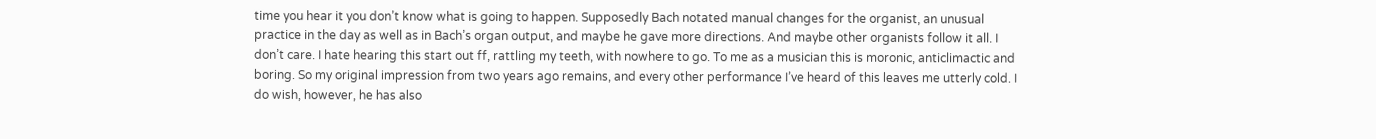time you hear it you don’t know what is going to happen. Supposedly Bach notated manual changes for the organist, an unusual practice in the day as well as in Bach’s organ output, and maybe he gave more directions. And maybe other organists follow it all. I don’t care. I hate hearing this start out ff, rattling my teeth, with nowhere to go. To me as a musician this is moronic, anticlimactic and boring. So my original impression from two years ago remains, and every other performance I’ve heard of this leaves me utterly cold. I do wish, however, he has also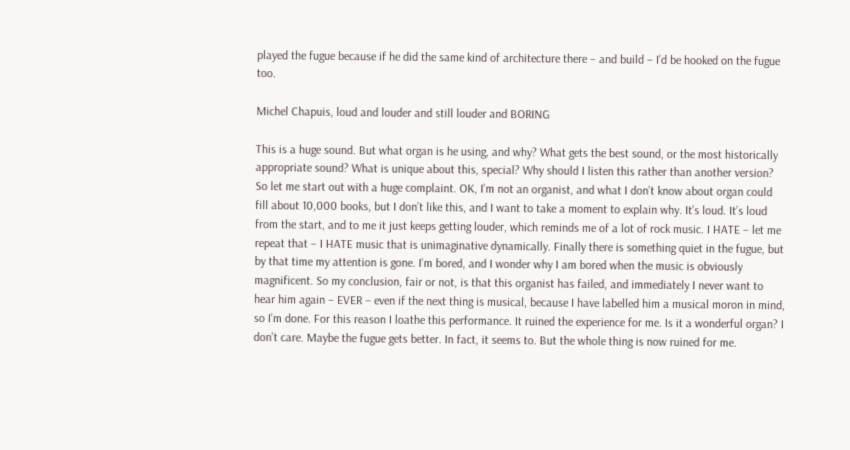played the fugue because if he did the same kind of architecture there – and build – I’d be hooked on the fugue too.

Michel Chapuis, loud and louder and still louder and BORING

This is a huge sound. But what organ is he using, and why? What gets the best sound, or the most historically appropriate sound? What is unique about this, special? Why should I listen this rather than another version? So let me start out with a huge complaint. OK, I’m not an organist, and what I don’t know about organ could fill about 10,000 books, but I don’t like this, and I want to take a moment to explain why. It’s loud. It’s loud from the start, and to me it just keeps getting louder, which reminds me of a lot of rock music. I HATE – let me repeat that – I HATE music that is unimaginative dynamically. Finally there is something quiet in the fugue, but by that time my attention is gone. I’m bored, and I wonder why I am bored when the music is obviously magnificent. So my conclusion, fair or not, is that this organist has failed, and immediately I never want to hear him again – EVER – even if the next thing is musical, because I have labelled him a musical moron in mind, so I’m done. For this reason I loathe this performance. It ruined the experience for me. Is it a wonderful organ? I don’t care. Maybe the fugue gets better. In fact, it seems to. But the whole thing is now ruined for me.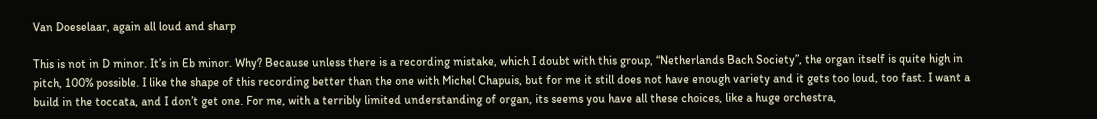Van Doeselaar, again all loud and sharp

This is not in D minor. It’s in Eb minor. Why? Because unless there is a recording mistake, which I doubt with this group, “Netherlands Bach Society”, the organ itself is quite high in pitch, 100% possible. I like the shape of this recording better than the one with Michel Chapuis, but for me it still does not have enough variety and it gets too loud, too fast. I want a build in the toccata, and I don’t get one. For me, with a terribly limited understanding of organ, its seems you have all these choices, like a huge orchestra,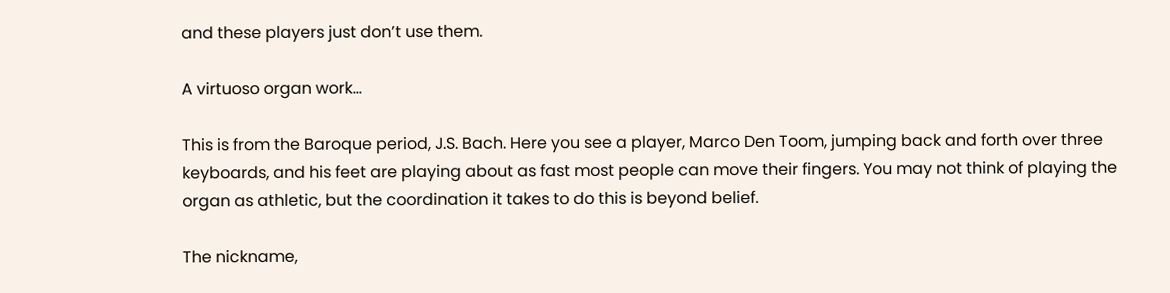and these players just don’t use them.

A virtuoso organ work…

This is from the Baroque period, J.S. Bach. Here you see a player, Marco Den Toom, jumping back and forth over three keyboards, and his feet are playing about as fast most people can move their fingers. You may not think of playing the organ as athletic, but the coordination it takes to do this is beyond belief.

The nickname,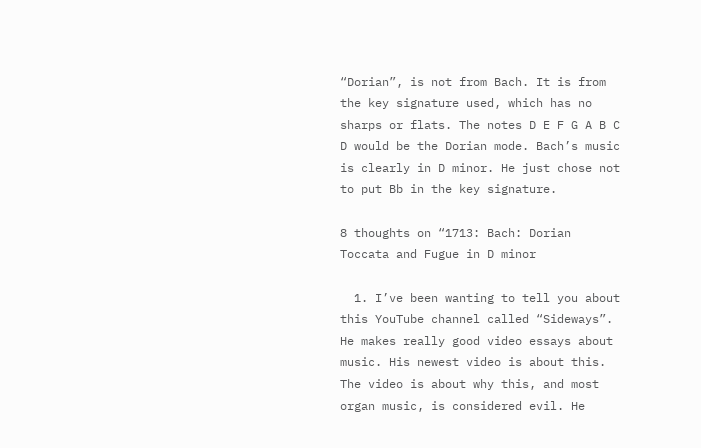“Dorian”, is not from Bach. It is from the key signature used, which has no sharps or flats. The notes D E F G A B C D would be the Dorian mode. Bach’s music is clearly in D minor. He just chose not to put Bb in the key signature.

8 thoughts on “1713: Bach: Dorian Toccata and Fugue in D minor

  1. I’ve been wanting to tell you about this YouTube channel called “Sideways”. He makes really good video essays about music. His newest video is about this. The video is about why this, and most organ music, is considered evil. He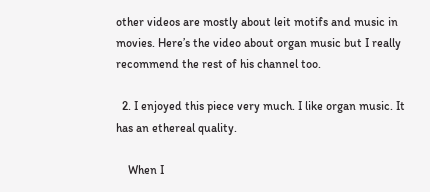other videos are mostly about leit motifs and music in movies. Here’s the video about organ music but I really recommend the rest of his channel too.

  2. I enjoyed this piece very much. I like organ music. It has an ethereal quality.

    When I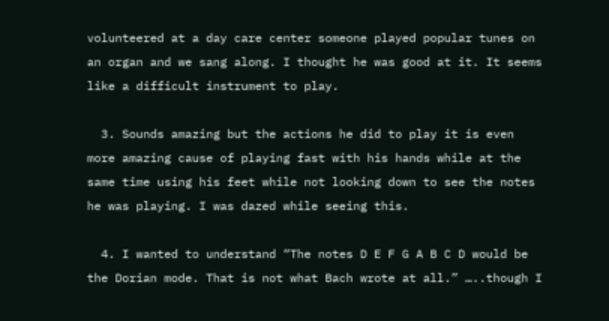volunteered at a day care center someone played popular tunes on an organ and we sang along. I thought he was good at it. It seems like a difficult instrument to play.

  3. Sounds amazing but the actions he did to play it is even more amazing cause of playing fast with his hands while at the same time using his feet while not looking down to see the notes he was playing. I was dazed while seeing this.

  4. I wanted to understand “The notes D E F G A B C D would be the Dorian mode. That is not what Bach wrote at all.” …..though I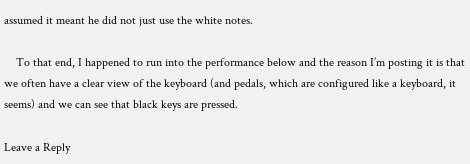assumed it meant he did not just use the white notes.

    To that end, I happened to run into the performance below and the reason I’m posting it is that we often have a clear view of the keyboard (and pedals, which are configured like a keyboard, it seems) and we can see that black keys are pressed.

Leave a Reply